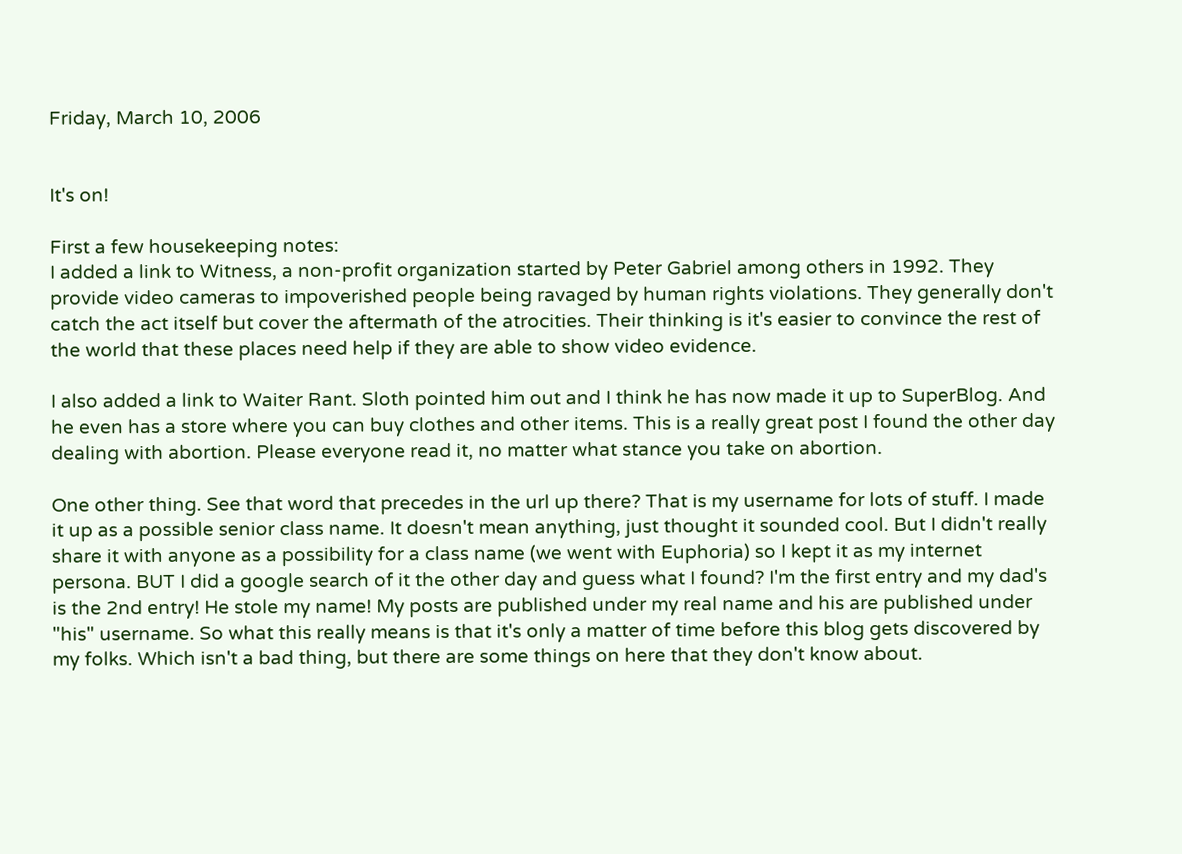Friday, March 10, 2006


It's on!

First a few housekeeping notes:
I added a link to Witness, a non-profit organization started by Peter Gabriel among others in 1992. They provide video cameras to impoverished people being ravaged by human rights violations. They generally don't catch the act itself but cover the aftermath of the atrocities. Their thinking is it's easier to convince the rest of the world that these places need help if they are able to show video evidence.

I also added a link to Waiter Rant. Sloth pointed him out and I think he has now made it up to SuperBlog. And he even has a store where you can buy clothes and other items. This is a really great post I found the other day dealing with abortion. Please everyone read it, no matter what stance you take on abortion.

One other thing. See that word that precedes in the url up there? That is my username for lots of stuff. I made it up as a possible senior class name. It doesn't mean anything, just thought it sounded cool. But I didn't really share it with anyone as a possibility for a class name (we went with Euphoria) so I kept it as my internet persona. BUT I did a google search of it the other day and guess what I found? I'm the first entry and my dad's is the 2nd entry! He stole my name! My posts are published under my real name and his are published under "his" username. So what this really means is that it's only a matter of time before this blog gets discovered by my folks. Which isn't a bad thing, but there are some things on here that they don't know about.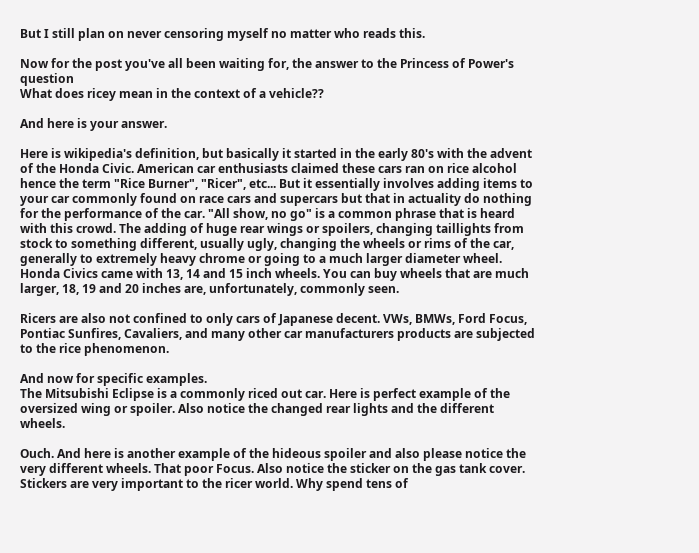But I still plan on never censoring myself no matter who reads this.

Now for the post you've all been waiting for, the answer to the Princess of Power's question
What does ricey mean in the context of a vehicle??

And here is your answer.

Here is wikipedia's definition, but basically it started in the early 80's with the advent of the Honda Civic. American car enthusiasts claimed these cars ran on rice alcohol hence the term "Rice Burner", "Ricer", etc... But it essentially involves adding items to your car commonly found on race cars and supercars but that in actuality do nothing for the performance of the car. "All show, no go" is a common phrase that is heard with this crowd. The adding of huge rear wings or spoilers, changing taillights from stock to something different, usually ugly, changing the wheels or rims of the car, generally to extremely heavy chrome or going to a much larger diameter wheel. Honda Civics came with 13, 14 and 15 inch wheels. You can buy wheels that are much larger, 18, 19 and 20 inches are, unfortunately, commonly seen.

Ricers are also not confined to only cars of Japanese decent. VWs, BMWs, Ford Focus, Pontiac Sunfires, Cavaliers, and many other car manufacturers products are subjected to the rice phenomenon.

And now for specific examples.
The Mitsubishi Eclipse is a commonly riced out car. Here is perfect example of the oversized wing or spoiler. Also notice the changed rear lights and the different wheels.

Ouch. And here is another example of the hideous spoiler and also please notice the very different wheels. That poor Focus. Also notice the sticker on the gas tank cover. Stickers are very important to the ricer world. Why spend tens of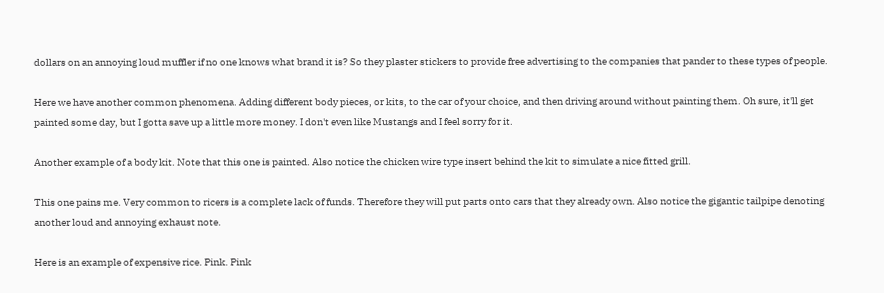dollars on an annoying loud muffler if no one knows what brand it is? So they plaster stickers to provide free advertising to the companies that pander to these types of people.

Here we have another common phenomena. Adding different body pieces, or kits, to the car of your choice, and then driving around without painting them. Oh sure, it'll get painted some day, but I gotta save up a little more money. I don't even like Mustangs and I feel sorry for it.

Another example of a body kit. Note that this one is painted. Also notice the chicken wire type insert behind the kit to simulate a nice fitted grill.

This one pains me. Very common to ricers is a complete lack of funds. Therefore they will put parts onto cars that they already own. Also notice the gigantic tailpipe denoting another loud and annoying exhaust note.

Here is an example of expensive rice. Pink. Pink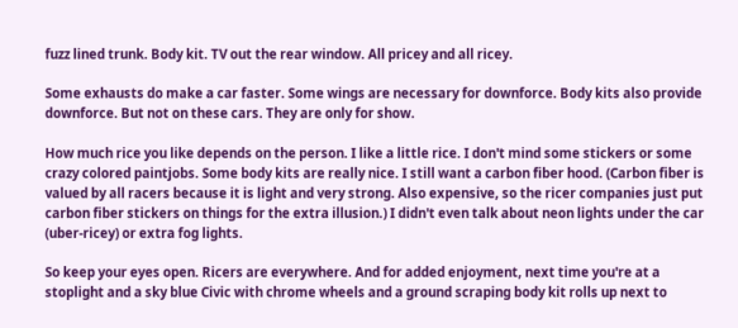fuzz lined trunk. Body kit. TV out the rear window. All pricey and all ricey.

Some exhausts do make a car faster. Some wings are necessary for downforce. Body kits also provide downforce. But not on these cars. They are only for show.

How much rice you like depends on the person. I like a little rice. I don't mind some stickers or some crazy colored paintjobs. Some body kits are really nice. I still want a carbon fiber hood. (Carbon fiber is valued by all racers because it is light and very strong. Also expensive, so the ricer companies just put carbon fiber stickers on things for the extra illusion.) I didn't even talk about neon lights under the car (uber-ricey) or extra fog lights.

So keep your eyes open. Ricers are everywhere. And for added enjoyment, next time you're at a stoplight and a sky blue Civic with chrome wheels and a ground scraping body kit rolls up next to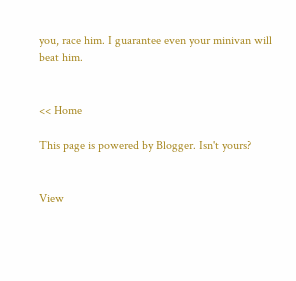you, race him. I guarantee even your minivan will beat him.


<< Home

This page is powered by Blogger. Isn't yours?


View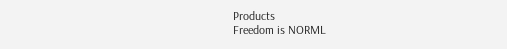Products
Freedom is NORML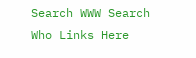Search WWW Search
Who Links Here